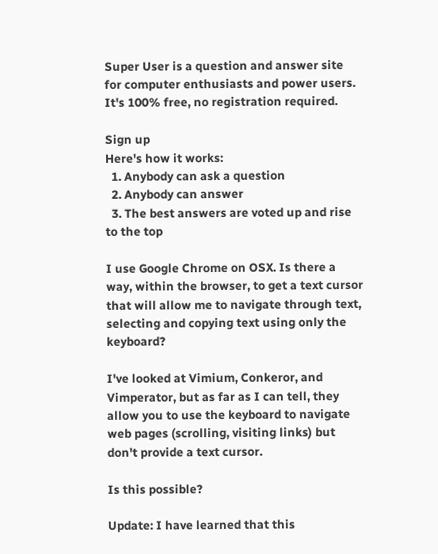Super User is a question and answer site for computer enthusiasts and power users. It's 100% free, no registration required.

Sign up
Here's how it works:
  1. Anybody can ask a question
  2. Anybody can answer
  3. The best answers are voted up and rise to the top

I use Google Chrome on OSX. Is there a way, within the browser, to get a text cursor that will allow me to navigate through text, selecting and copying text using only the keyboard?

I've looked at Vimium, Conkeror, and Vimperator, but as far as I can tell, they allow you to use the keyboard to navigate web pages (scrolling, visiting links) but don't provide a text cursor.

Is this possible?

Update: I have learned that this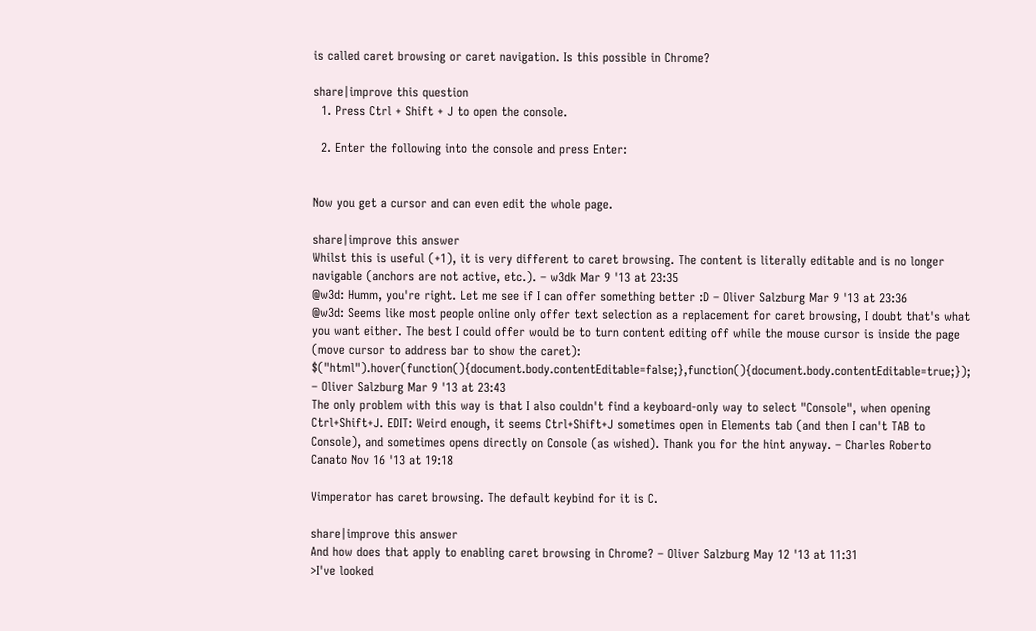is called caret browsing or caret navigation. Is this possible in Chrome?

share|improve this question
  1. Press Ctrl + Shift + J to open the console.

  2. Enter the following into the console and press Enter:


Now you get a cursor and can even edit the whole page.

share|improve this answer
Whilst this is useful (+1), it is very different to caret browsing. The content is literally editable and is no longer navigable (anchors are not active, etc.). – w3dk Mar 9 '13 at 23:35
@w3d: Humm, you're right. Let me see if I can offer something better :D – Oliver Salzburg Mar 9 '13 at 23:36
@w3d: Seems like most people online only offer text selection as a replacement for caret browsing, I doubt that's what you want either. The best I could offer would be to turn content editing off while the mouse cursor is inside the page (move cursor to address bar to show the caret): $("html").hover(function(){document.body.contentEditable=false;},function(){document.body.contentEditable=true;}); – Oliver Salzburg Mar 9 '13 at 23:43
The only problem with this way is that I also couldn't find a keyboard-only way to select "Console", when opening Ctrl+Shift+J. EDIT: Weird enough, it seems Ctrl+Shift+J sometimes open in Elements tab (and then I can't TAB to Console), and sometimes opens directly on Console (as wished). Thank you for the hint anyway. – Charles Roberto Canato Nov 16 '13 at 19:18

Vimperator has caret browsing. The default keybind for it is C.

share|improve this answer
And how does that apply to enabling caret browsing in Chrome? – Oliver Salzburg May 12 '13 at 11:31
>I've looked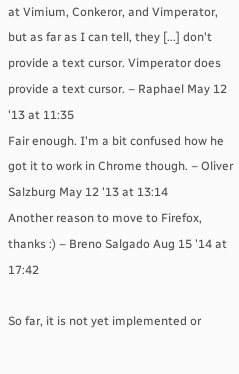at Vimium, Conkeror, and Vimperator, but as far as I can tell, they [...] don't provide a text cursor. Vimperator does provide a text cursor. – Raphael May 12 '13 at 11:35
Fair enough. I'm a bit confused how he got it to work in Chrome though. – Oliver Salzburg May 12 '13 at 13:14
Another reason to move to Firefox, thanks :) – Breno Salgado Aug 15 '14 at 17:42

So far, it is not yet implemented or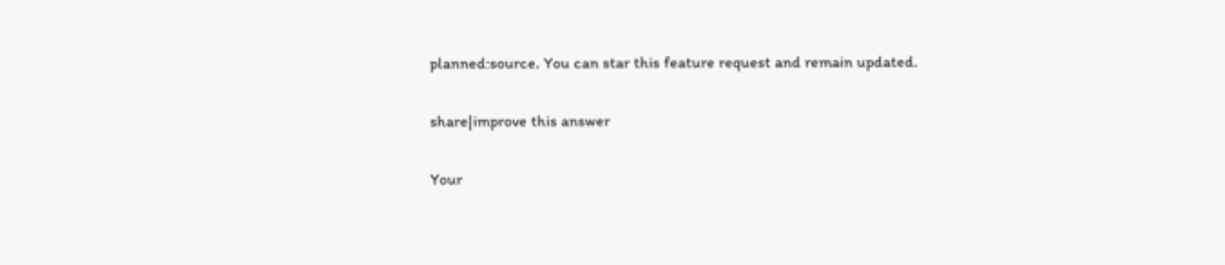planned:source. You can star this feature request and remain updated.

share|improve this answer

Your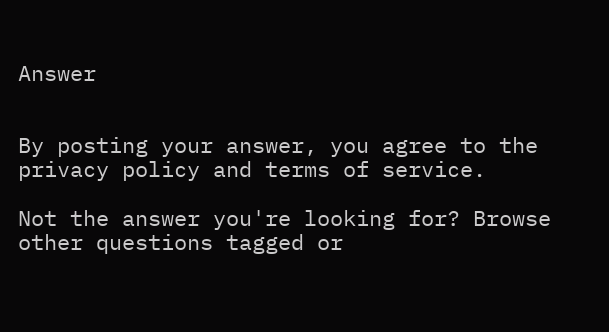Answer


By posting your answer, you agree to the privacy policy and terms of service.

Not the answer you're looking for? Browse other questions tagged or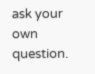ask your own question.